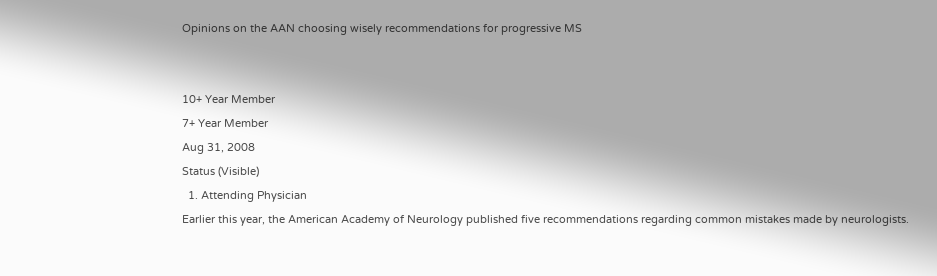Opinions on the AAN choosing wisely recommendations for progressive MS


10+ Year Member
7+ Year Member
Aug 31, 2008
Status (Visible)
  1. Attending Physician
Earlier this year, the American Academy of Neurology published five recommendations regarding common mistakes made by neurologists.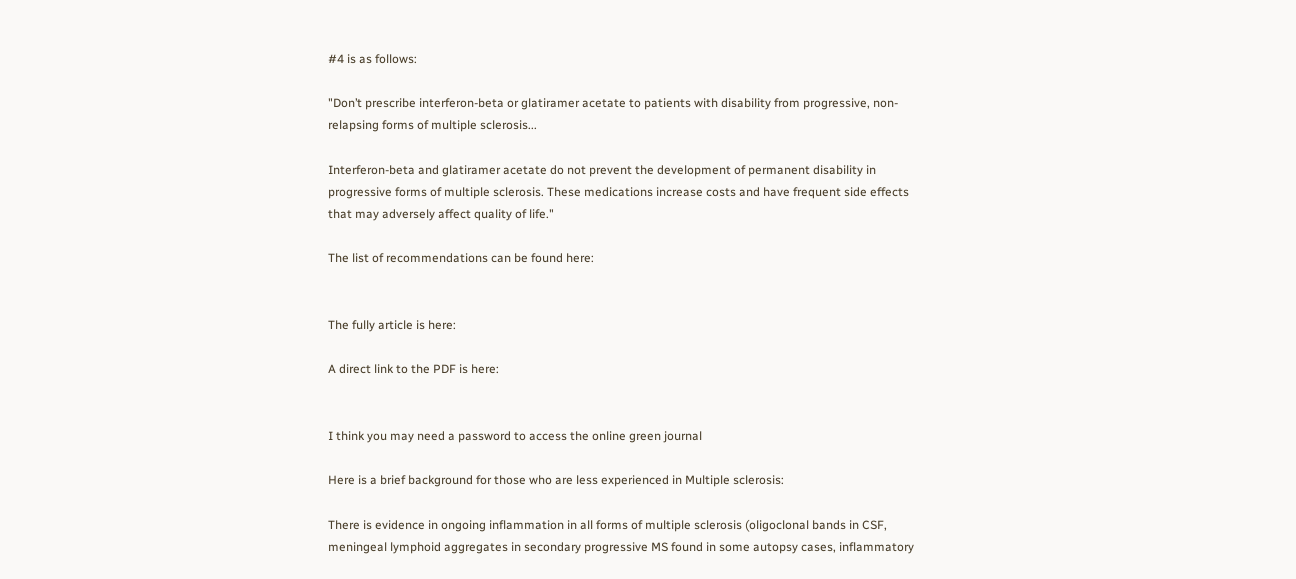#4 is as follows:

"Don’t prescribe interferon-beta or glatiramer acetate to patients with disability from progressive, non-relapsing forms of multiple sclerosis...

Interferon-beta and glatiramer acetate do not prevent the development of permanent disability in progressive forms of multiple sclerosis. These medications increase costs and have frequent side effects that may adversely affect quality of life."

The list of recommendations can be found here:


The fully article is here:

A direct link to the PDF is here:


I think you may need a password to access the online green journal

Here is a brief background for those who are less experienced in Multiple sclerosis:

There is evidence in ongoing inflammation in all forms of multiple sclerosis (oligoclonal bands in CSF, meningeal lymphoid aggregates in secondary progressive MS found in some autopsy cases, inflammatory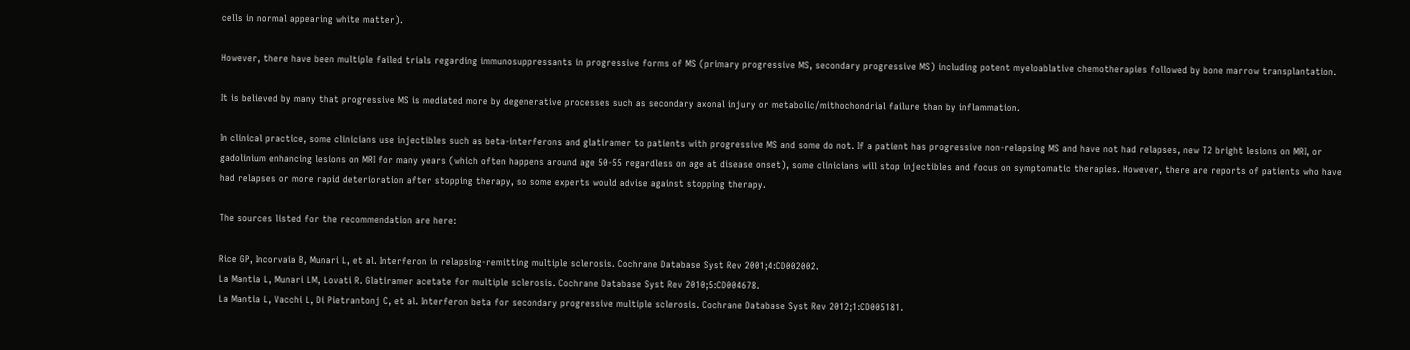cells in normal appearing white matter).

However, there have been multiple failed trials regarding immunosuppressants in progressive forms of MS (primary progressive MS, secondary progressive MS) including potent myeloablative chemotherapies followed by bone marrow transplantation.

It is believed by many that progressive MS is mediated more by degenerative processes such as secondary axonal injury or metabolic/mithochondrial failure than by inflammation.

In clinical practice, some clinicians use injectibles such as beta-interferons and glatiramer to patients with progressive MS and some do not. If a patient has progressive non-relapsing MS and have not had relapses, new T2 bright lesions on MRI, or gadolinium enhancing lesions on MRI for many years (which often happens around age 50-55 regardless on age at disease onset), some clinicians will stop injectibles and focus on symptomatic therapies. However, there are reports of patients who have had relapses or more rapid deterioration after stopping therapy, so some experts would advise against stopping therapy.

The sources listed for the recommendation are here:

Rice GP, Incorvaia B, Munari L, et al. Interferon in relapsing-remitting multiple sclerosis. Cochrane Database Syst Rev 2001;4:CD002002.
La Mantia L, Munari LM, Lovati R. Glatiramer acetate for multiple sclerosis. Cochrane Database Syst Rev 2010;5:CD004678.
La Mantia L, Vacchi L, Di Pietrantonj C, et al. Interferon beta for secondary progressive multiple sclerosis. Cochrane Database Syst Rev 2012;1:CD005181.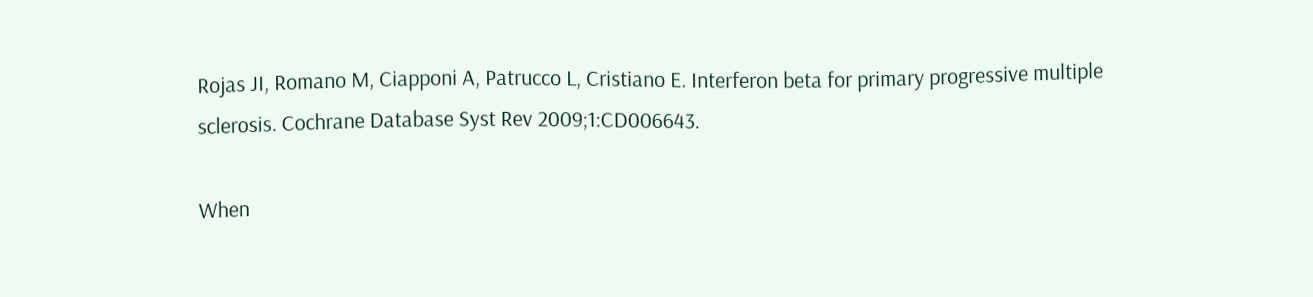Rojas JI, Romano M, Ciapponi A, Patrucco L, Cristiano E. Interferon beta for primary progressive multiple sclerosis. Cochrane Database Syst Rev 2009;1:CD006643.

When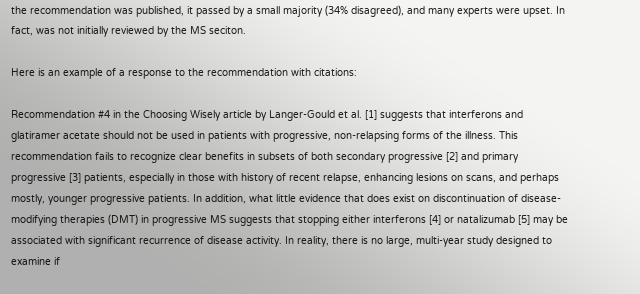the recommendation was published, it passed by a small majority (34% disagreed), and many experts were upset. In fact, was not initially reviewed by the MS seciton.

Here is an example of a response to the recommendation with citations:

Recommendation #4 in the Choosing Wisely article by Langer-Gould et al. [1] suggests that interferons and glatiramer acetate should not be used in patients with progressive, non-relapsing forms of the illness. This recommendation fails to recognize clear benefits in subsets of both secondary progressive [2] and primary progressive [3] patients, especially in those with history of recent relapse, enhancing lesions on scans, and perhaps mostly, younger progressive patients. In addition, what little evidence that does exist on discontinuation of disease-modifying therapies (DMT) in progressive MS suggests that stopping either interferons [4] or natalizumab [5] may be associated with significant recurrence of disease activity. In reality, there is no large, multi-year study designed to examine if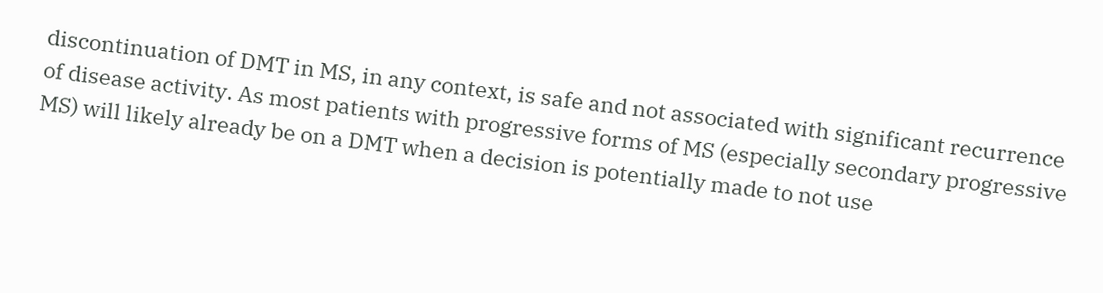discontinuation of DMT in MS, in any context, is safe and not associated with significant recurrence of disease activity. As most patients with progressive forms of MS (especially secondary progressive MS) will likely already be on a DMT when a decision is potentially made to not use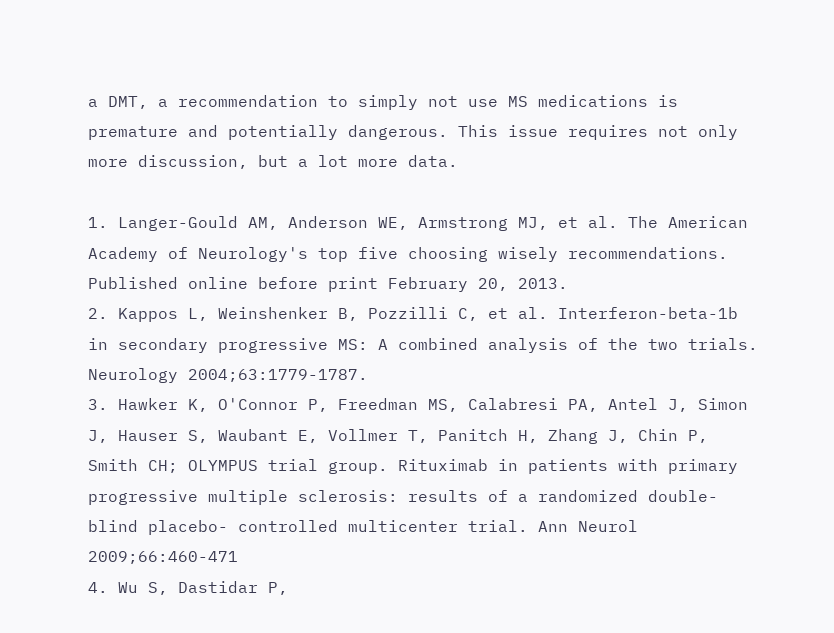a DMT, a recommendation to simply not use MS medications is premature and potentially dangerous. This issue requires not only more discussion, but a lot more data.

1. Langer-Gould AM, Anderson WE, Armstrong MJ, et al. The American Academy of Neurology's top five choosing wisely recommendations. Published online before print February 20, 2013.
2. Kappos L, Weinshenker B, Pozzilli C, et al. Interferon-beta-1b in secondary progressive MS: A combined analysis of the two trials. Neurology 2004;63:1779-1787.
3. Hawker K, O'Connor P, Freedman MS, Calabresi PA, Antel J, Simon J, Hauser S, Waubant E, Vollmer T, Panitch H, Zhang J, Chin P, Smith CH; OLYMPUS trial group. Rituximab in patients with primary progressive multiple sclerosis: results of a randomized double-blind placebo- controlled multicenter trial. Ann Neurol 2009;66:460-471
4. Wu S, Dastidar P,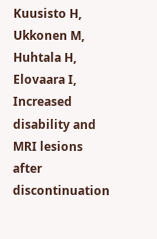Kuusisto H, Ukkonen M, Huhtala H, Elovaara I, Increased disability and MRI lesions after discontinuation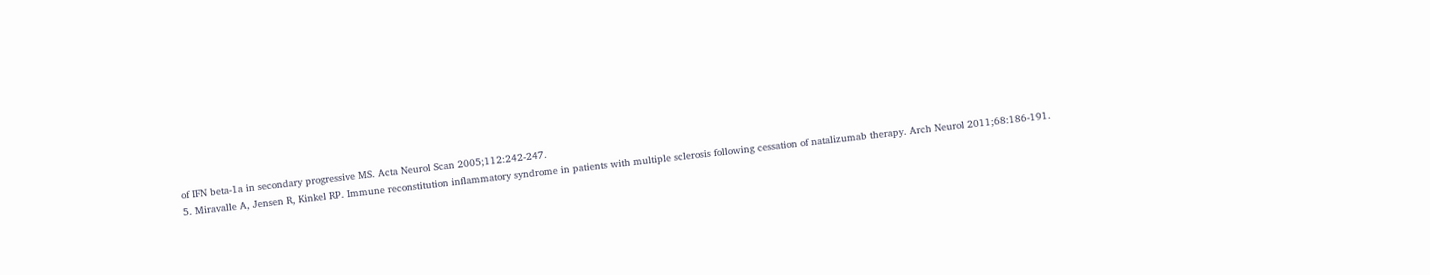of IFN beta-1a in secondary progressive MS. Acta Neurol Scan 2005;112:242-247.
5. Miravalle A, Jensen R, Kinkel RP. Immune reconstitution inflammatory syndrome in patients with multiple sclerosis following cessation of natalizumab therapy. Arch Neurol 2011;68:186-191.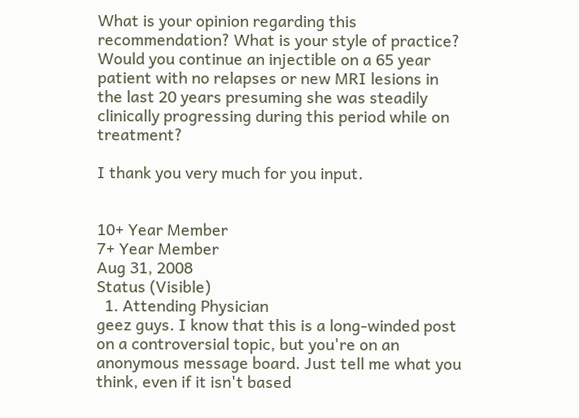What is your opinion regarding this recommendation? What is your style of practice? Would you continue an injectible on a 65 year patient with no relapses or new MRI lesions in the last 20 years presuming she was steadily clinically progressing during this period while on treatment?

I thank you very much for you input.


10+ Year Member
7+ Year Member
Aug 31, 2008
Status (Visible)
  1. Attending Physician
geez guys. I know that this is a long-winded post on a controversial topic, but you're on an anonymous message board. Just tell me what you think, even if it isn't based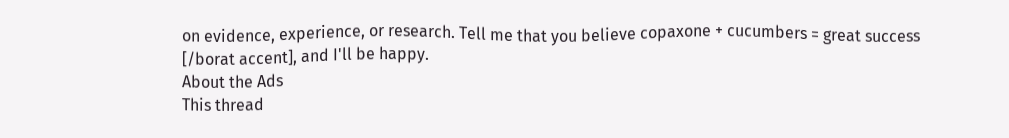on evidence, experience, or research. Tell me that you believe copaxone + cucumbers = great success [/borat accent], and I'll be happy.
About the Ads
This thread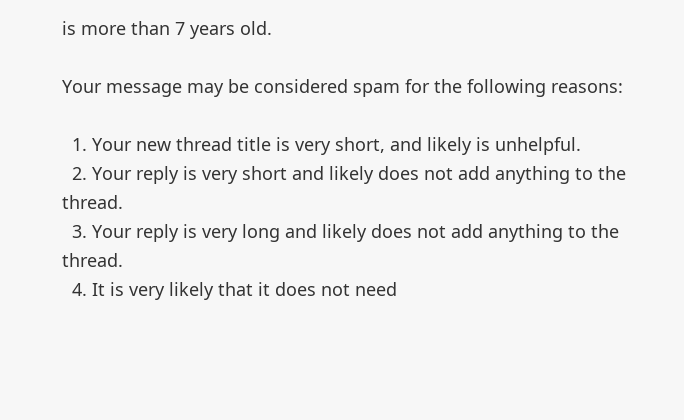is more than 7 years old.

Your message may be considered spam for the following reasons:

  1. Your new thread title is very short, and likely is unhelpful.
  2. Your reply is very short and likely does not add anything to the thread.
  3. Your reply is very long and likely does not add anything to the thread.
  4. It is very likely that it does not need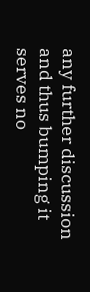any further discussion and thus bumping it serves no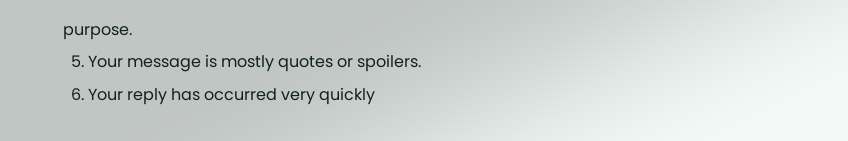purpose.
  5. Your message is mostly quotes or spoilers.
  6. Your reply has occurred very quickly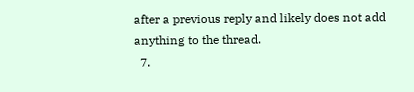after a previous reply and likely does not add anything to the thread.
  7.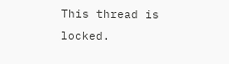This thread is locked.